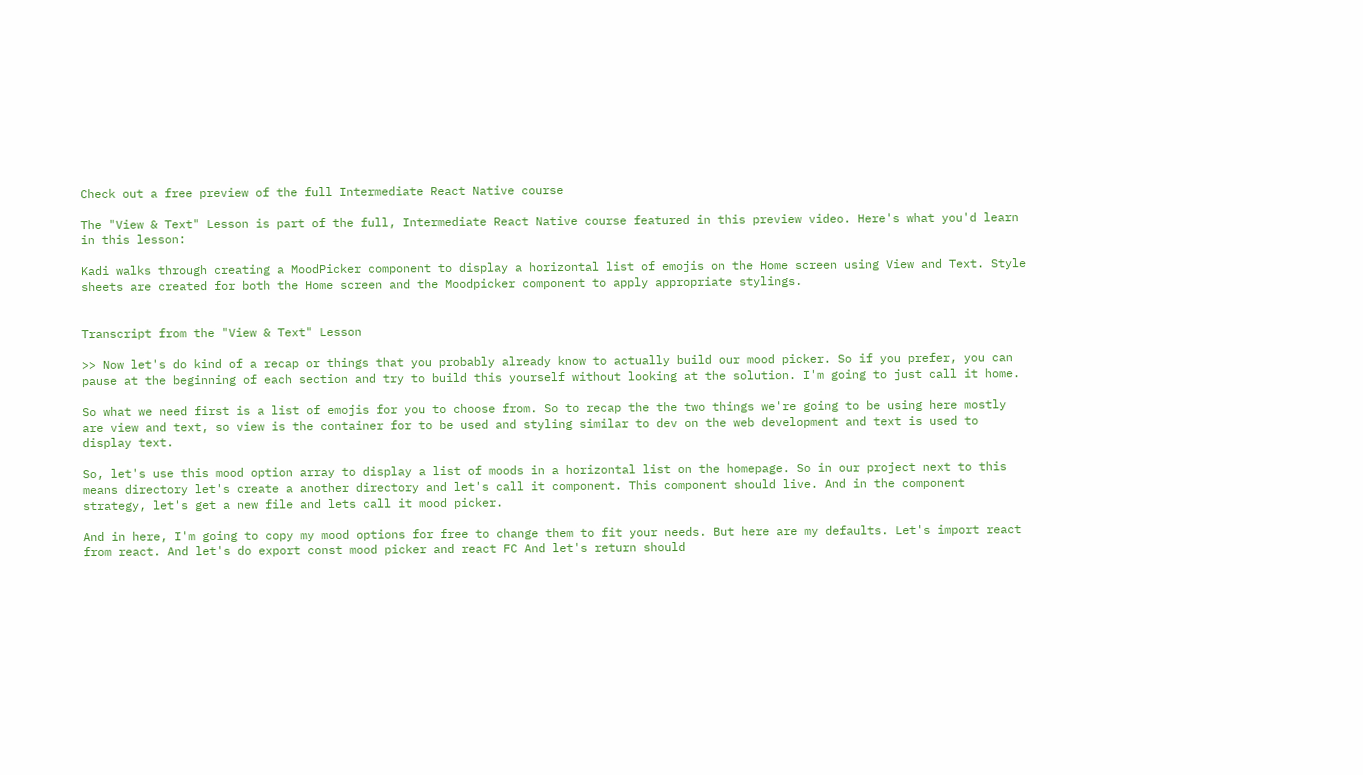Check out a free preview of the full Intermediate React Native course

The "View & Text" Lesson is part of the full, Intermediate React Native course featured in this preview video. Here's what you'd learn in this lesson:

Kadi walks through creating a MoodPicker component to display a horizontal list of emojis on the Home screen using View and Text. Style sheets are created for both the Home screen and the Moodpicker component to apply appropriate stylings.


Transcript from the "View & Text" Lesson

>> Now let's do kind of a recap or things that you probably already know to actually build our mood picker. So if you prefer, you can pause at the beginning of each section and try to build this yourself without looking at the solution. I'm going to just call it home.

So what we need first is a list of emojis for you to choose from. So to recap the the two things we're going to be using here mostly are view and text, so view is the container for to be used and styling similar to dev on the web development and text is used to display text.

So, let's use this mood option array to display a list of moods in a horizontal list on the homepage. So in our project next to this means directory let's create a another directory and let's call it component. This component should live. And in the component strategy, let's get a new file and lets call it mood picker.

And in here, I'm going to copy my mood options for free to change them to fit your needs. But here are my defaults. Let's import react from react. And let's do export const mood picker and react FC And let's return should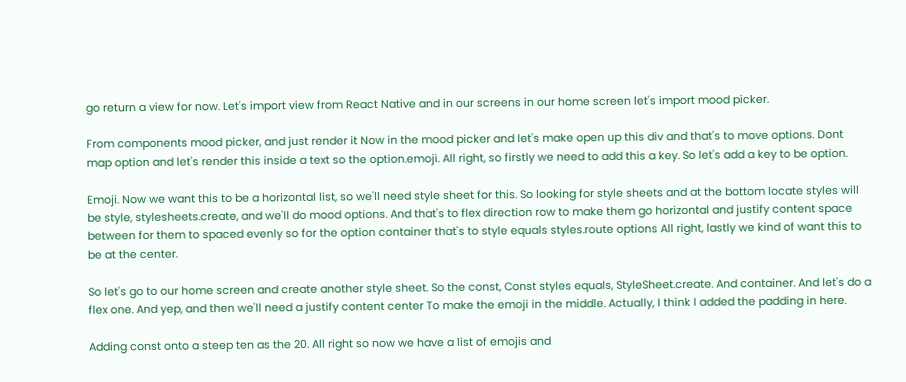go return a view for now. Let's import view from React Native and in our screens in our home screen let's import mood picker.

From components mood picker, and just render it Now in the mood picker and let's make open up this div and that's to move options. Dont map option and let's render this inside a text so the option.emoji. All right, so firstly we need to add this a key. So let's add a key to be option.

Emoji. Now we want this to be a horizontal list, so we'll need style sheet for this. So looking for style sheets and at the bottom locate styles will be style, stylesheets.create, and we'll do mood options. And that's to flex direction row to make them go horizontal and justify content space between for them to spaced evenly so for the option container that's to style equals styles.route options All right, lastly we kind of want this to be at the center.

So let's go to our home screen and create another style sheet. So the const, Const styles equals, StyleSheet.create. And container. And let's do a flex one. And yep, and then we'll need a justify content center To make the emoji in the middle. Actually, I think I added the padding in here.

Adding const onto a steep ten as the 20. All right so now we have a list of emojis and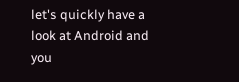let's quickly have a look at Android and you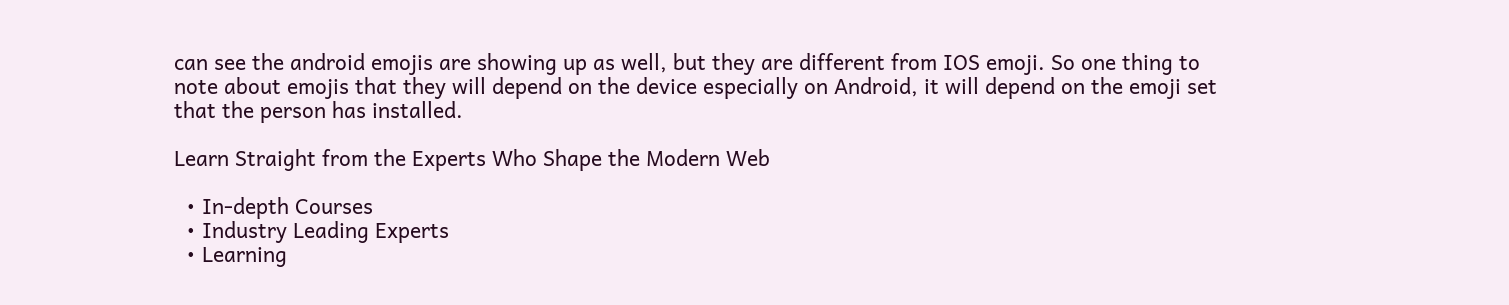can see the android emojis are showing up as well, but they are different from IOS emoji. So one thing to note about emojis that they will depend on the device especially on Android, it will depend on the emoji set that the person has installed.

Learn Straight from the Experts Who Shape the Modern Web

  • In-depth Courses
  • Industry Leading Experts
  • Learning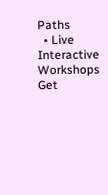Paths
  • Live Interactive Workshops
Get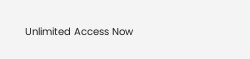Unlimited Access Now